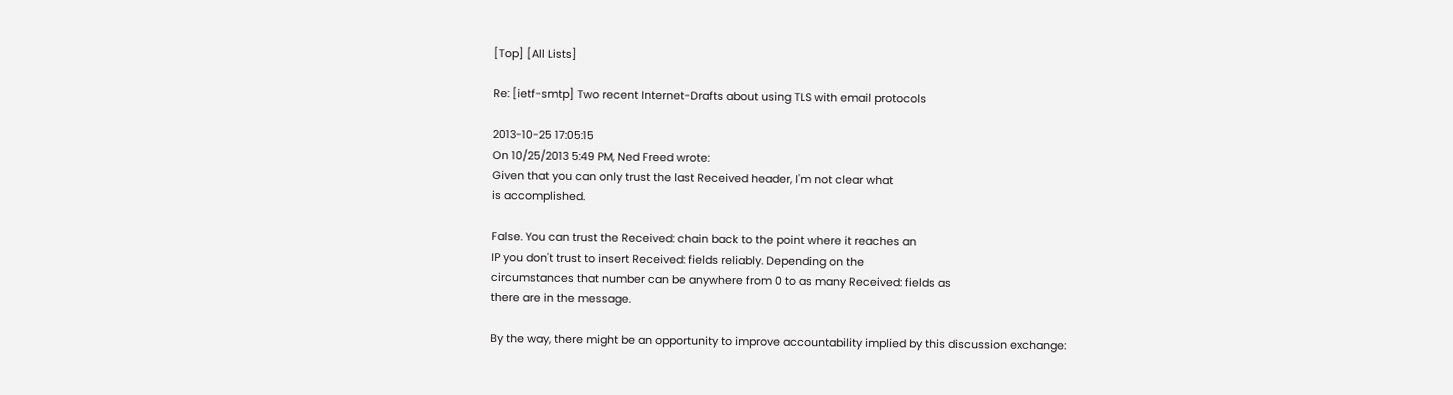[Top] [All Lists]

Re: [ietf-smtp] Two recent Internet-Drafts about using TLS with email protocols

2013-10-25 17:05:15
On 10/25/2013 5:49 PM, Ned Freed wrote:
Given that you can only trust the last Received header, I'm not clear what
is accomplished.

False. You can trust the Received: chain back to the point where it reaches an
IP you don't trust to insert Received: fields reliably. Depending on the
circumstances that number can be anywhere from 0 to as many Received: fields as
there are in the message.

By the way, there might be an opportunity to improve accountability implied by this discussion exchange: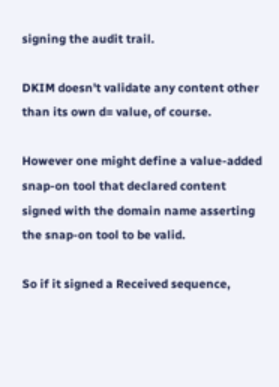signing the audit trail.

DKIM doesn't validate any content other than its own d= value, of course.

However one might define a value-added snap-on tool that declared content signed with the domain name asserting the snap-on tool to be valid.

So if it signed a Received sequence,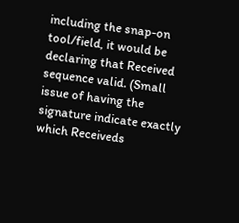including the snap-on tool/field, it would be declaring that Received sequence valid. (Small issue of having the signature indicate exactly which Receiveds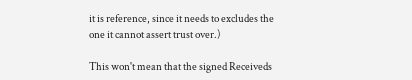it is reference, since it needs to excludes the one it cannot assert trust over.)

This won't mean that the signed Receiveds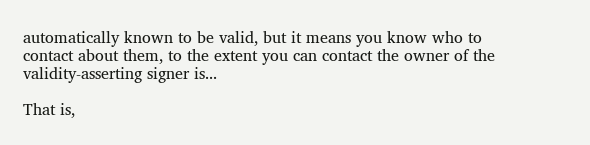automatically known to be valid, but it means you know who to contact about them, to the extent you can contact the owner of the validity-asserting signer is...

That is,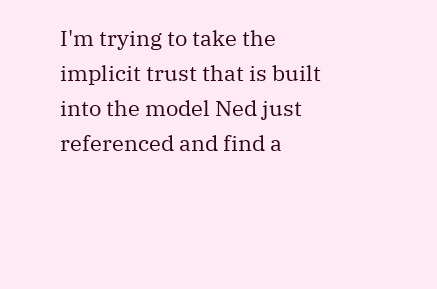I'm trying to take the implicit trust that is built into the model Ned just referenced and find a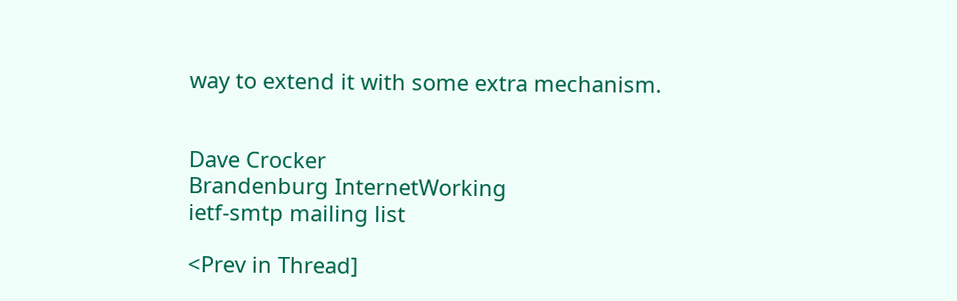way to extend it with some extra mechanism.


Dave Crocker
Brandenburg InternetWorking
ietf-smtp mailing list

<Prev in Thread]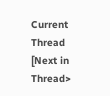Current Thread [Next in Thread>